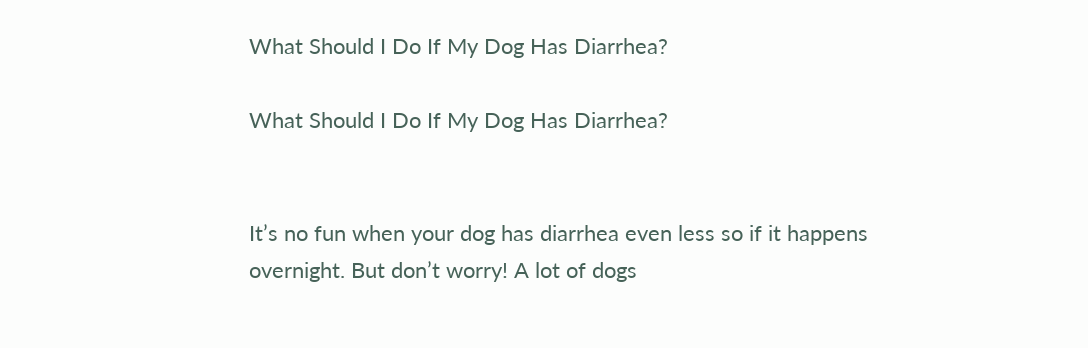What Should I Do If My Dog Has Diarrhea?

What Should I Do If My Dog Has Diarrhea?


It’s no fun when your dog has diarrhea even less so if it happens overnight. But don’t worry! A lot of dogs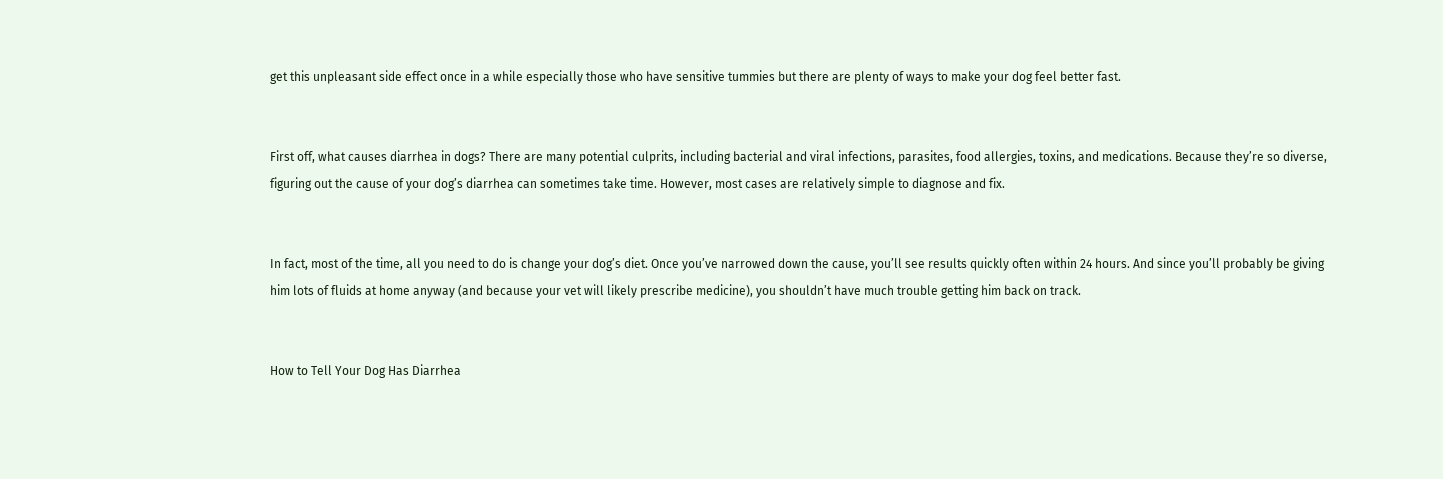get this unpleasant side effect once in a while especially those who have sensitive tummies but there are plenty of ways to make your dog feel better fast.


First off, what causes diarrhea in dogs? There are many potential culprits, including bacterial and viral infections, parasites, food allergies, toxins, and medications. Because they’re so diverse, figuring out the cause of your dog’s diarrhea can sometimes take time. However, most cases are relatively simple to diagnose and fix.


In fact, most of the time, all you need to do is change your dog’s diet. Once you’ve narrowed down the cause, you’ll see results quickly often within 24 hours. And since you’ll probably be giving him lots of fluids at home anyway (and because your vet will likely prescribe medicine), you shouldn’t have much trouble getting him back on track.


How to Tell Your Dog Has Diarrhea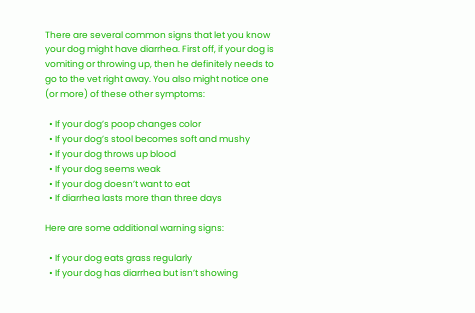There are several common signs that let you know your dog might have diarrhea. First off, if your dog is vomiting or throwing up, then he definitely needs to go to the vet right away. You also might notice one (or more) of these other symptoms:

  • If your dog’s poop changes color
  • If your dog’s stool becomes soft and mushy
  • If your dog throws up blood
  • If your dog seems weak
  • If your dog doesn’t want to eat
  • If diarrhea lasts more than three days

Here are some additional warning signs:

  • If your dog eats grass regularly
  • If your dog has diarrhea but isn’t showing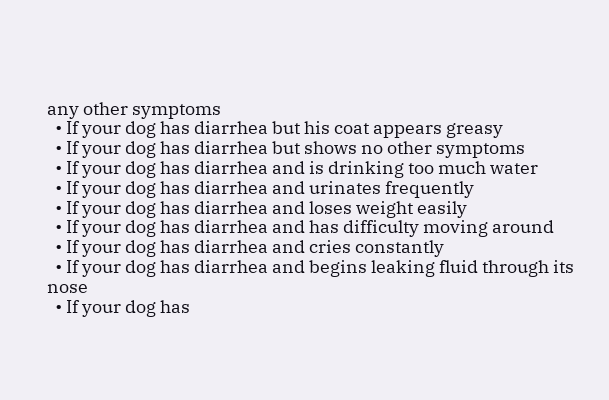any other symptoms
  • If your dog has diarrhea but his coat appears greasy
  • If your dog has diarrhea but shows no other symptoms
  • If your dog has diarrhea and is drinking too much water
  • If your dog has diarrhea and urinates frequently
  • If your dog has diarrhea and loses weight easily
  • If your dog has diarrhea and has difficulty moving around
  • If your dog has diarrhea and cries constantly
  • If your dog has diarrhea and begins leaking fluid through its nose
  • If your dog has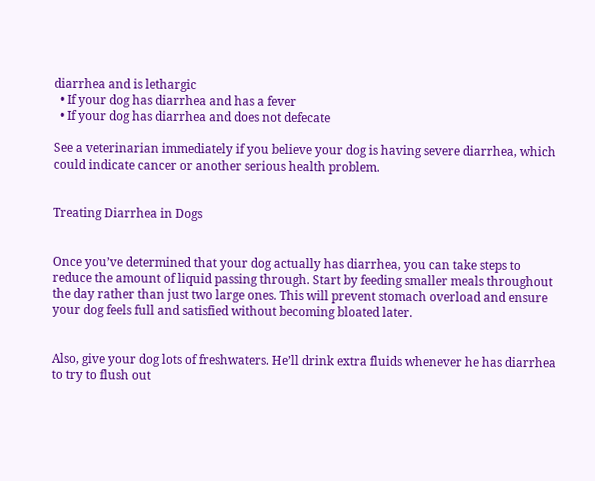diarrhea and is lethargic
  • If your dog has diarrhea and has a fever
  • If your dog has diarrhea and does not defecate

See a veterinarian immediately if you believe your dog is having severe diarrhea, which could indicate cancer or another serious health problem.


Treating Diarrhea in Dogs


Once you’ve determined that your dog actually has diarrhea, you can take steps to reduce the amount of liquid passing through. Start by feeding smaller meals throughout the day rather than just two large ones. This will prevent stomach overload and ensure your dog feels full and satisfied without becoming bloated later.


Also, give your dog lots of freshwaters. He’ll drink extra fluids whenever he has diarrhea to try to flush out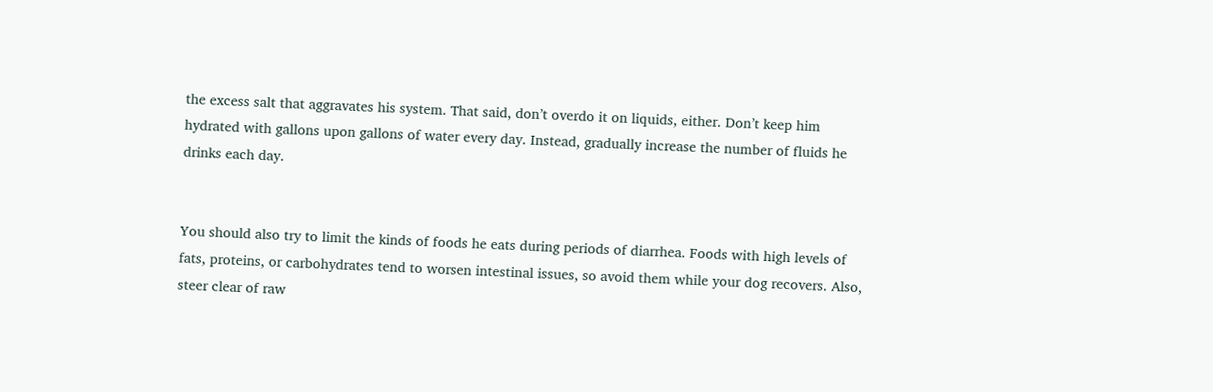the excess salt that aggravates his system. That said, don’t overdo it on liquids, either. Don’t keep him hydrated with gallons upon gallons of water every day. Instead, gradually increase the number of fluids he drinks each day.


You should also try to limit the kinds of foods he eats during periods of diarrhea. Foods with high levels of fats, proteins, or carbohydrates tend to worsen intestinal issues, so avoid them while your dog recovers. Also, steer clear of raw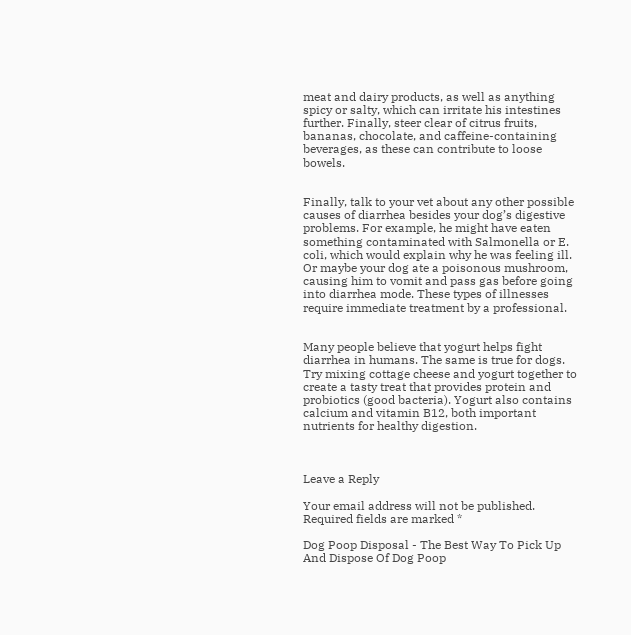meat and dairy products, as well as anything spicy or salty, which can irritate his intestines further. Finally, steer clear of citrus fruits, bananas, chocolate, and caffeine-containing beverages, as these can contribute to loose bowels.


Finally, talk to your vet about any other possible causes of diarrhea besides your dog’s digestive problems. For example, he might have eaten something contaminated with Salmonella or E. coli, which would explain why he was feeling ill. Or maybe your dog ate a poisonous mushroom, causing him to vomit and pass gas before going into diarrhea mode. These types of illnesses require immediate treatment by a professional.


Many people believe that yogurt helps fight diarrhea in humans. The same is true for dogs. Try mixing cottage cheese and yogurt together to create a tasty treat that provides protein and probiotics (good bacteria). Yogurt also contains calcium and vitamin B12, both important nutrients for healthy digestion.



Leave a Reply

Your email address will not be published. Required fields are marked *

Dog Poop Disposal - The Best Way To Pick Up And Dispose Of Dog Poop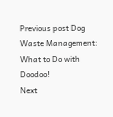Previous post Dog Waste Management: What to Do with Doodoo!
Next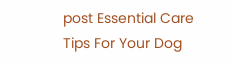post Essential Care Tips For Your Dog